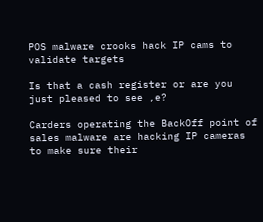POS malware crooks hack IP cams to validate targets

Is that a cash register or are you just pleased to see ,e?

Carders operating the BackOff point of sales malware are hacking IP cameras to make sure their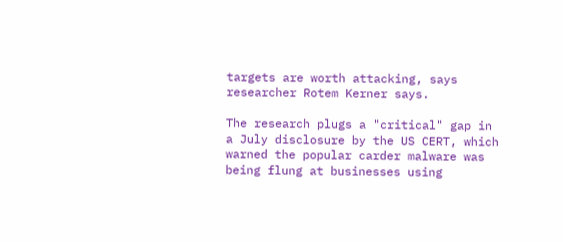targets are worth attacking, says researcher Rotem Kerner says.

The research plugs a "critical" gap in a July disclosure by the US CERT, which warned the popular carder malware was being flung at businesses using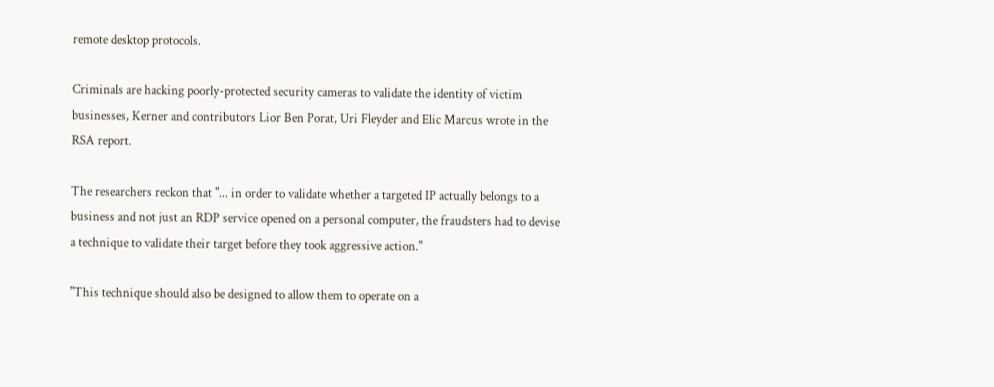remote desktop protocols.

Criminals are hacking poorly-protected security cameras to validate the identity of victim businesses, Kerner and contributors Lior Ben Porat, Uri Fleyder and Elic Marcus wrote in the RSA report.

The researchers reckon that "... in order to validate whether a targeted IP actually belongs to a business and not just an RDP service opened on a personal computer, the fraudsters had to devise a technique to validate their target before they took aggressive action."

"This technique should also be designed to allow them to operate on a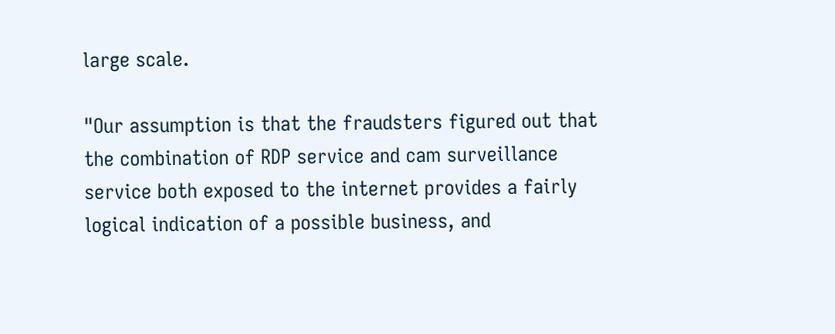large scale.

"Our assumption is that the fraudsters figured out that the combination of RDP service and cam surveillance service both exposed to the internet provides a fairly logical indication of a possible business, and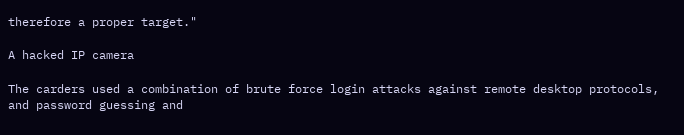therefore a proper target."

A hacked IP camera

The carders used a combination of brute force login attacks against remote desktop protocols, and password guessing and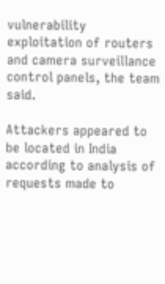vulnerability exploitation of routers and camera surveillance control panels, the team said.

Attackers appeared to be located in India according to analysis of requests made to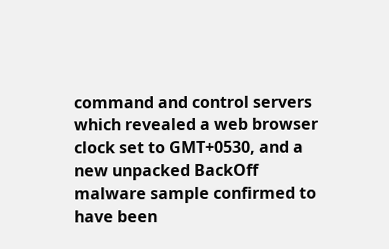command and control servers which revealed a web browser clock set to GMT+0530, and a new unpacked BackOff malware sample confirmed to have been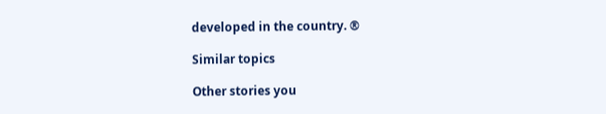developed in the country. ®

Similar topics

Other stories you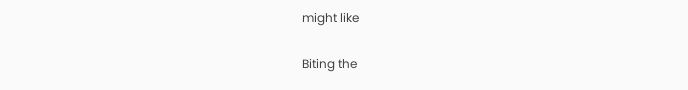might like

Biting the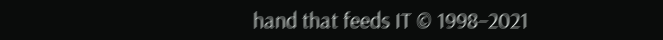hand that feeds IT © 1998–2021